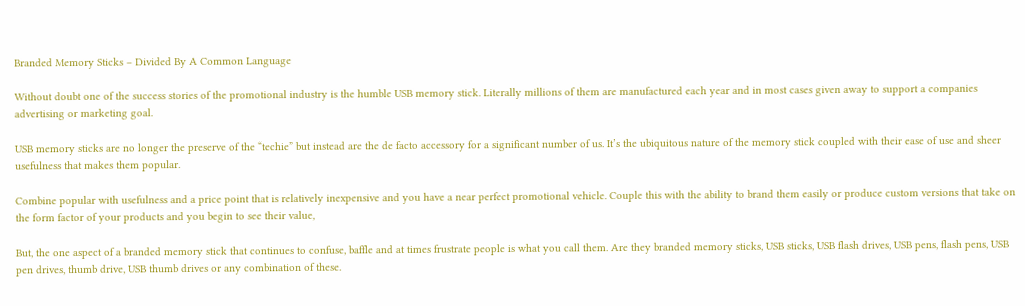Branded Memory Sticks – Divided By A Common Language

Without doubt one of the success stories of the promotional industry is the humble USB memory stick. Literally millions of them are manufactured each year and in most cases given away to support a companies advertising or marketing goal.

USB memory sticks are no longer the preserve of the “techie” but instead are the de facto accessory for a significant number of us. It’s the ubiquitous nature of the memory stick coupled with their ease of use and sheer usefulness that makes them popular.

Combine popular with usefulness and a price point that is relatively inexpensive and you have a near perfect promotional vehicle. Couple this with the ability to brand them easily or produce custom versions that take on the form factor of your products and you begin to see their value,

But, the one aspect of a branded memory stick that continues to confuse, baffle and at times frustrate people is what you call them. Are they branded memory sticks, USB sticks, USB flash drives, USB pens, flash pens, USB pen drives, thumb drive, USB thumb drives or any combination of these.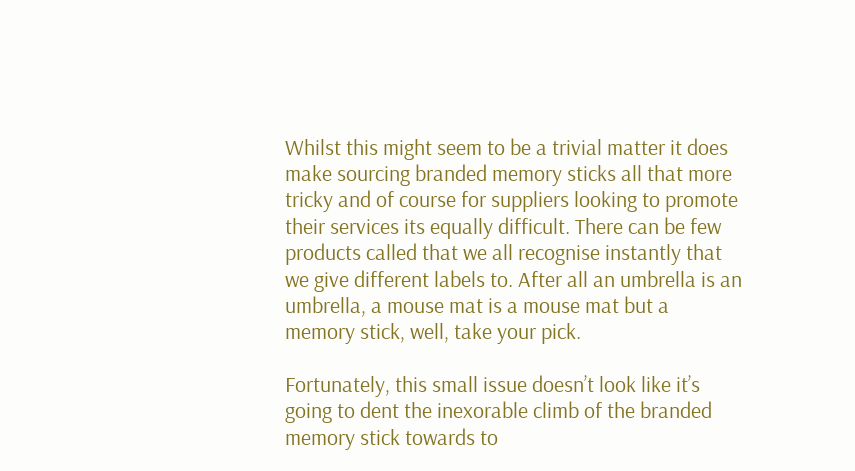Whilst this might seem to be a trivial matter it does make sourcing branded memory sticks all that more tricky and of course for suppliers looking to promote their services its equally difficult. There can be few products called that we all recognise instantly that we give different labels to. After all an umbrella is an umbrella, a mouse mat is a mouse mat but a memory stick, well, take your pick.

Fortunately, this small issue doesn’t look like it’s going to dent the inexorable climb of the branded memory stick towards to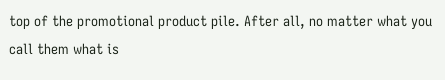top of the promotional product pile. After all, no matter what you call them what is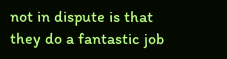not in dispute is that they do a fantastic job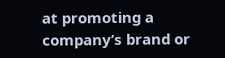at promoting a company’s brand or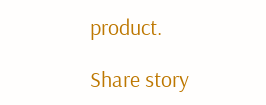product.

Share story